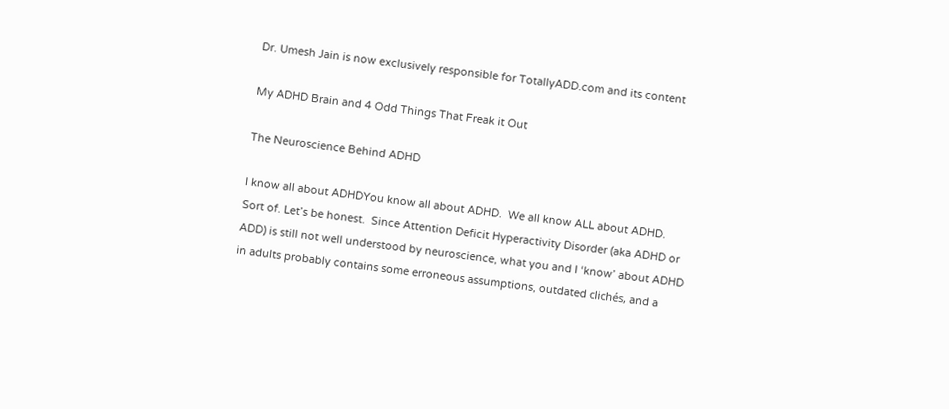Dr. Umesh Jain is now exclusively responsible for TotallyADD.com and its content

My ADHD Brain and 4 Odd Things That Freak it Out

The Neuroscience Behind ADHD

I know all about ADHDYou know all about ADHD.  We all know ALL about ADHD. Sort of. Let’s be honest.  Since Attention Deficit Hyperactivity Disorder (aka ADHD or ADD) is still not well understood by neuroscience, what you and I ‘know’ about ADHD in adults probably contains some erroneous assumptions, outdated clichés, and a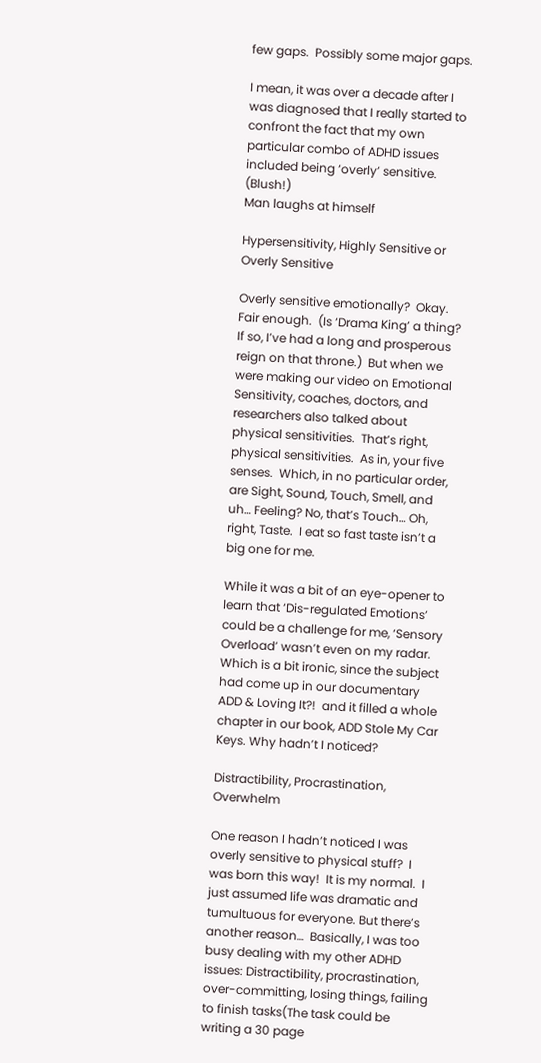few gaps.  Possibly some major gaps.

I mean, it was over a decade after I was diagnosed that I really started to confront the fact that my own particular combo of ADHD issues included being ‘overly’ sensitive.  (Blush!)
Man laughs at himself

Hypersensitivity, Highly Sensitive or Overly Sensitive

Overly sensitive emotionally?  Okay. Fair enough.  (Is ‘Drama King’ a thing?  If so, I’ve had a long and prosperous reign on that throne.)  But when we were making our video on Emotional Sensitivity, coaches, doctors, and researchers also talked about physical sensitivities.  That’s right, physical sensitivities.  As in, your five senses.  Which, in no particular order, are Sight, Sound, Touch, Smell, and uh… Feeling? No, that’s Touch… Oh, right, Taste.  I eat so fast taste isn’t a big one for me.

While it was a bit of an eye-opener to learn that ‘Dis-regulated Emotions’ could be a challenge for me, ‘Sensory Overload’ wasn’t even on my radar.  Which is a bit ironic, since the subject had come up in our documentary ADD & Loving It?!  and it filled a whole chapter in our book, ADD Stole My Car Keys. Why hadn’t I noticed?

Distractibility, Procrastination, Overwhelm

One reason I hadn’t noticed I was overly sensitive to physical stuff?  I was born this way!  It is my normal.  I just assumed life was dramatic and tumultuous for everyone. But there’s another reason…  Basically, I was too busy dealing with my other ADHD issues: Distractibility, procrastination, over-committing, losing things, failing to finish tasks(The task could be writing a 30 page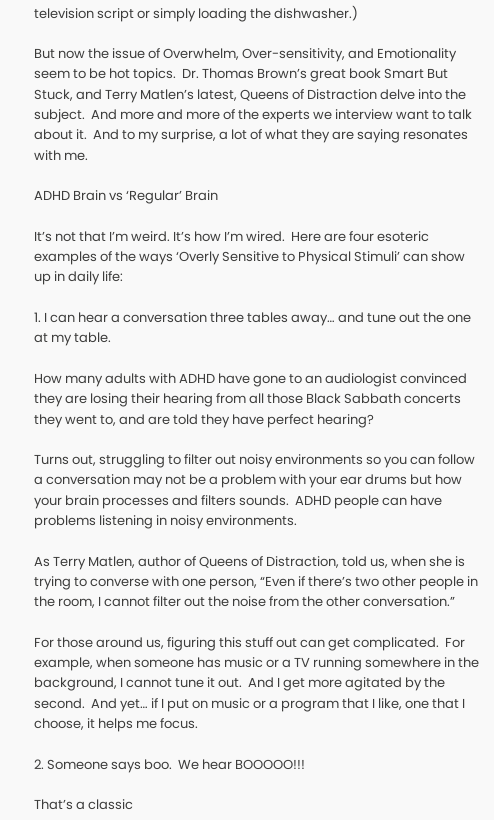television script or simply loading the dishwasher.)

But now the issue of Overwhelm, Over-sensitivity, and Emotionality seem to be hot topics.  Dr. Thomas Brown’s great book Smart But Stuck, and Terry Matlen’s latest, Queens of Distraction delve into the subject.  And more and more of the experts we interview want to talk about it.  And to my surprise, a lot of what they are saying resonates with me.

ADHD Brain vs ‘Regular’ Brain

It’s not that I’m weird. It’s how I’m wired.  Here are four esoteric examples of the ways ‘Overly Sensitive to Physical Stimuli’ can show up in daily life:

1. I can hear a conversation three tables away… and tune out the one at my table.

How many adults with ADHD have gone to an audiologist convinced they are losing their hearing from all those Black Sabbath concerts they went to, and are told they have perfect hearing?

Turns out, struggling to filter out noisy environments so you can follow a conversation may not be a problem with your ear drums but how your brain processes and filters sounds.  ADHD people can have problems listening in noisy environments.

As Terry Matlen, author of Queens of Distraction, told us, when she is trying to converse with one person, “Even if there’s two other people in the room, I cannot filter out the noise from the other conversation.”

For those around us, figuring this stuff out can get complicated.  For example, when someone has music or a TV running somewhere in the background, I cannot tune it out.  And I get more agitated by the second.  And yet… if I put on music or a program that I like, one that I choose, it helps me focus.

2. Someone says boo.  We hear BOOOOO!!!

That’s a classic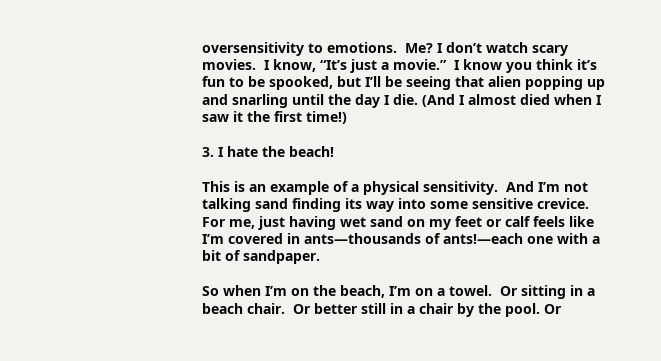oversensitivity to emotions.  Me? I don’t watch scary movies.  I know, “It’s just a movie.”  I know you think it’s fun to be spooked, but I’ll be seeing that alien popping up and snarling until the day I die. (And I almost died when I saw it the first time!)

3. I hate the beach!

This is an example of a physical sensitivity.  And I’m not talking sand finding its way into some sensitive crevice.  For me, just having wet sand on my feet or calf feels like I’m covered in ants—thousands of ants!—each one with a bit of sandpaper.

So when I’m on the beach, I’m on a towel.  Or sitting in a beach chair.  Or better still in a chair by the pool. Or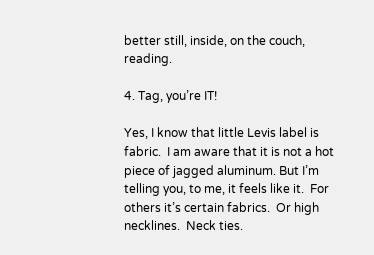better still, inside, on the couch, reading.

4. Tag, you’re IT!

Yes, I know that little Levis label is fabric.  I am aware that it is not a hot piece of jagged aluminum. But I’m telling you, to me, it feels like it.  For others it’s certain fabrics.  Or high necklines.  Neck ties.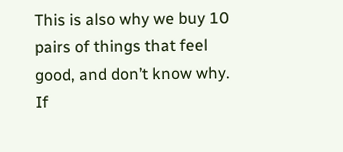This is also why we buy 10 pairs of things that feel good, and don’t know why.  If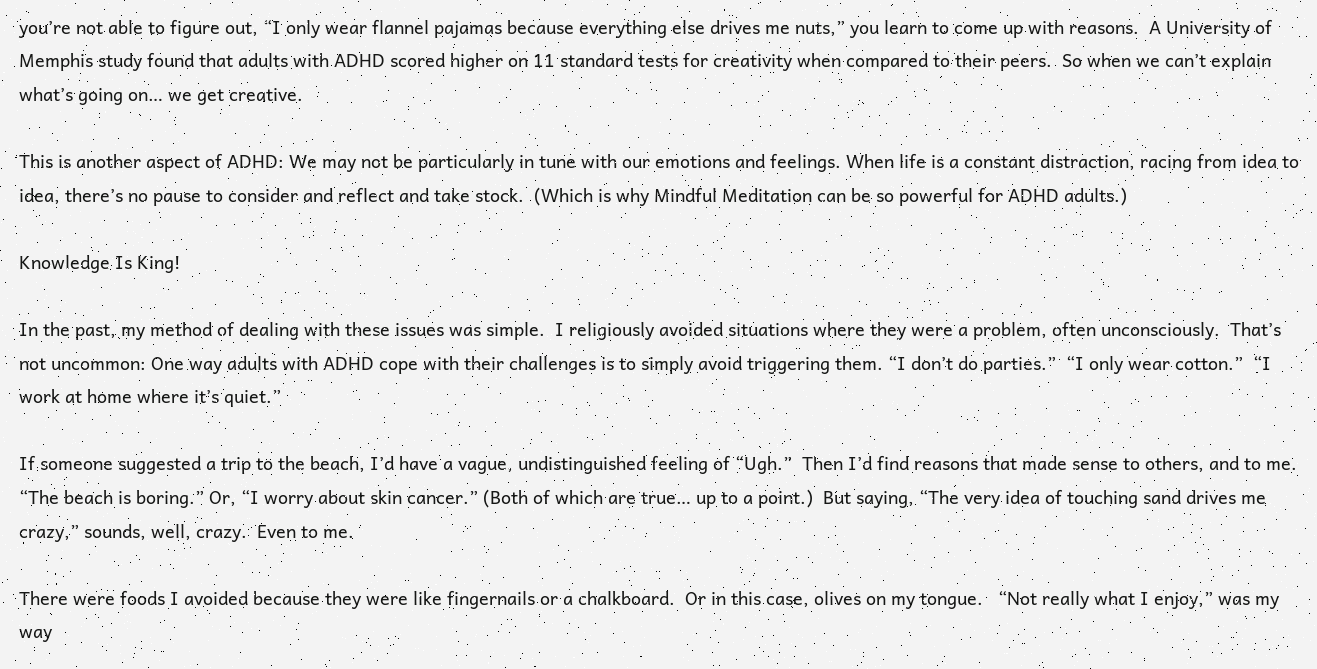you’re not able to figure out, “I only wear flannel pajamas because everything else drives me nuts,” you learn to come up with reasons.  A University of Memphis study found that adults with ADHD scored higher on 11 standard tests for creativity when compared to their peers.  So when we can’t explain what’s going on… we get creative.

This is another aspect of ADHD: We may not be particularly in tune with our emotions and feelings. When life is a constant distraction, racing from idea to idea, there’s no pause to consider and reflect and take stock.  (Which is why Mindful Meditation can be so powerful for ADHD adults.)

Knowledge Is King!

In the past, my method of dealing with these issues was simple.  I religiously avoided situations where they were a problem, often unconsciously.  That’s not uncommon: One way adults with ADHD cope with their challenges is to simply avoid triggering them. “I don’t do parties.”  “I only wear cotton.”  “I work at home where it’s quiet.”

If someone suggested a trip to the beach, I’d have a vague, undistinguished feeling of “Ugh.”  Then I’d find reasons that made sense to others, and to me. “The beach is boring.” Or, “I worry about skin cancer.” (Both of which are true… up to a point.)  But saying, “The very idea of touching sand drives me crazy,” sounds, well, crazy.  Even to me.

There were foods I avoided because they were like fingernails or a chalkboard.  Or in this case, olives on my tongue.   “Not really what I enjoy,” was my way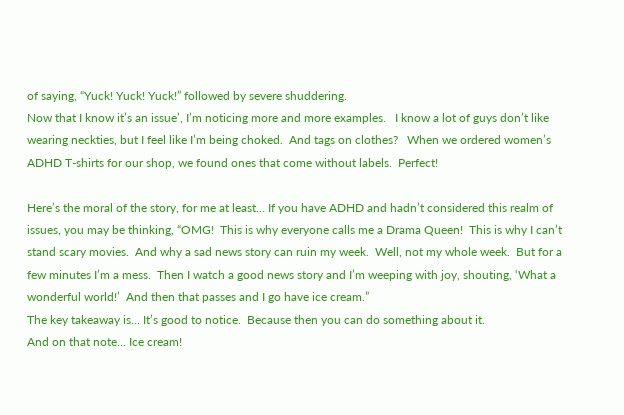of saying, “Yuck! Yuck! Yuck!” followed by severe shuddering.
Now that I know it’s an issue’, I’m noticing more and more examples.   I know a lot of guys don’t like wearing neckties, but I feel like I’m being choked.  And tags on clothes?   When we ordered women’s ADHD T-shirts for our shop, we found ones that come without labels.  Perfect!

Here’s the moral of the story, for me at least… If you have ADHD and hadn’t considered this realm of issues, you may be thinking, “OMG!  This is why everyone calls me a Drama Queen!  This is why I can’t stand scary movies.  And why a sad news story can ruin my week.  Well, not my whole week.  But for a few minutes I’m a mess.  Then I watch a good news story and I’m weeping with joy, shouting, ‘What a wonderful world!’  And then that passes and I go have ice cream.”
The key takeaway is… It’s good to notice.  Because then you can do something about it.
And on that note… Ice cream!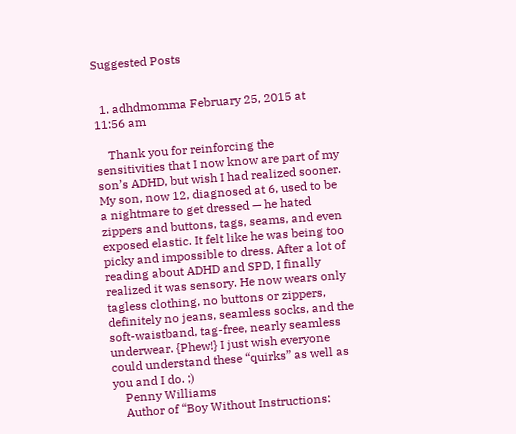Suggested Posts


  1. adhdmomma February 25, 2015 at 11:56 am

    Thank you for reinforcing the sensitivities that I now know are part of my son’s ADHD, but wish I had realized sooner. My son, now 12, diagnosed at 6, used to be a nightmare to get dressed — he hated zippers and buttons, tags, seams, and even exposed elastic. It felt like he was being too picky and impossible to dress. After a lot of reading about ADHD and SPD, I finally realized it was sensory. He now wears only tagless clothing, no buttons or zippers, definitely no jeans, seamless socks, and the soft-waistband, tag-free, nearly seamless underwear. {Phew!} I just wish everyone could understand these “quirks” as well as you and I do. ;)
    Penny Williams
    Author of “Boy Without Instructions: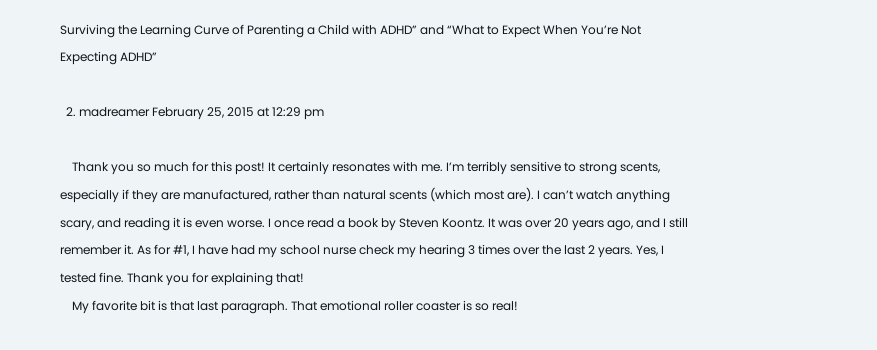Surviving the Learning Curve of Parenting a Child with ADHD” and “What to Expect When You’re Not Expecting ADHD”

  2. madreamer February 25, 2015 at 12:29 pm

    Thank you so much for this post! It certainly resonates with me. I’m terribly sensitive to strong scents, especially if they are manufactured, rather than natural scents (which most are). I can’t watch anything scary, and reading it is even worse. I once read a book by Steven Koontz. It was over 20 years ago, and I still remember it. As for #1, I have had my school nurse check my hearing 3 times over the last 2 years. Yes, I tested fine. Thank you for explaining that!
    My favorite bit is that last paragraph. That emotional roller coaster is so real!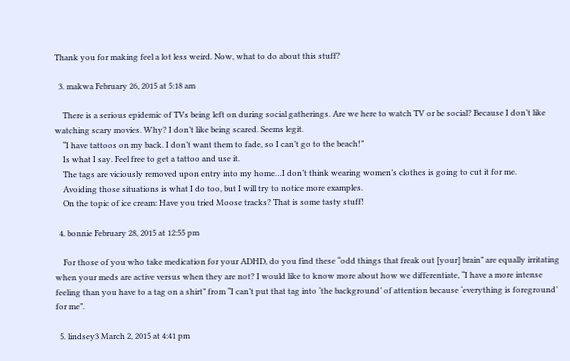Thank you for making feel a lot less weird. Now, what to do about this stuff?

  3. makwa February 26, 2015 at 5:18 am

    There is a serious epidemic of TVs being left on during social gatherings. Are we here to watch TV or be social? Because I don’t like watching scary movies. Why? I don’t like being scared. Seems legit.
    “I have tattoos on my back. I don’t want them to fade, so I can’t go to the beach!”
    Is what I say. Feel free to get a tattoo and use it.
    The tags are viciously removed upon entry into my home…I don’t think wearing women’s clothes is going to cut it for me.
    Avoiding those situations is what I do too, but I will try to notice more examples.
    On the topic of ice cream: Have you tried Moose tracks? That is some tasty stuff!

  4. bonnie February 28, 2015 at 12:55 pm

    For those of you who take medication for your ADHD, do you find these “odd things that freak out [your] brain” are equally irritating when your meds are active versus when they are not? I would like to know more about how we differentiate, “I have a more intense feeling than you have to a tag on a shirt” from “I can’t put that tag into ‘the background’ of attention because ‘everything is foreground’ for me”.

  5. lindsey3 March 2, 2015 at 4:41 pm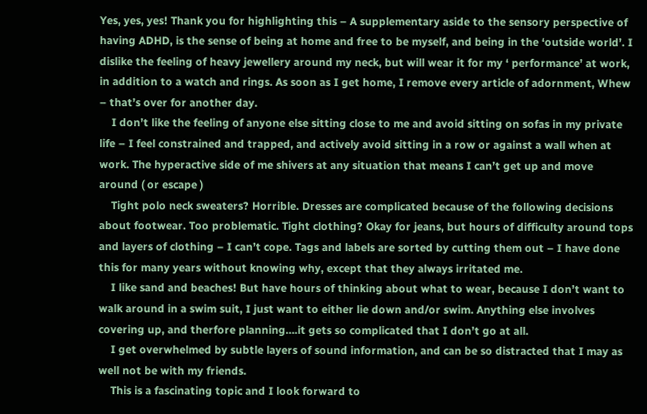Yes, yes, yes! Thank you for highlighting this – A supplementary aside to the sensory perspective of having ADHD, is the sense of being at home and free to be myself, and being in the ‘outside world’. I dislike the feeling of heavy jewellery around my neck, but will wear it for my ‘ performance’ at work, in addition to a watch and rings. As soon as I get home, I remove every article of adornment, Whew – that’s over for another day.
    I don’t like the feeling of anyone else sitting close to me and avoid sitting on sofas in my private life – I feel constrained and trapped, and actively avoid sitting in a row or against a wall when at work. The hyperactive side of me shivers at any situation that means I can’t get up and move around ( or escape )
    Tight polo neck sweaters? Horrible. Dresses are complicated because of the following decisions about footwear. Too problematic. Tight clothing? Okay for jeans, but hours of difficulty around tops and layers of clothing – I can’t cope. Tags and labels are sorted by cutting them out – I have done this for many years without knowing why, except that they always irritated me.
    I like sand and beaches! But have hours of thinking about what to wear, because I don’t want to walk around in a swim suit, I just want to either lie down and/or swim. Anything else involves covering up, and therfore planning….it gets so complicated that I don’t go at all.
    I get overwhelmed by subtle layers of sound information, and can be so distracted that I may as well not be with my friends.
    This is a fascinating topic and I look forward to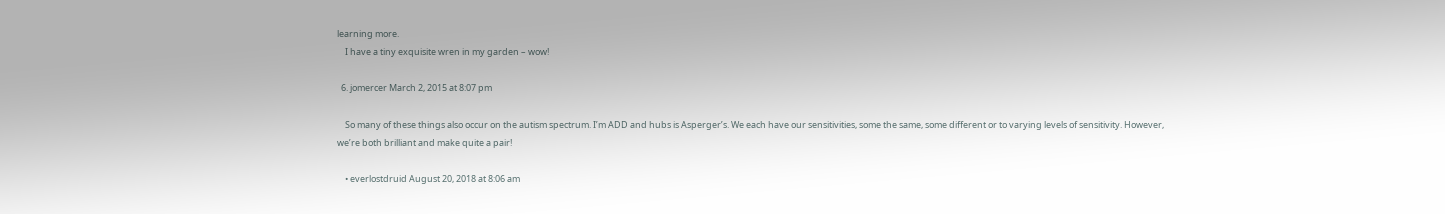learning more.
    I have a tiny exquisite wren in my garden – wow!

  6. jomercer March 2, 2015 at 8:07 pm

    So many of these things also occur on the autism spectrum. I’m ADD and hubs is Asperger’s. We each have our sensitivities, some the same, some different or to varying levels of sensitivity. However, we’re both brilliant and make quite a pair!

    • everlostdruid August 20, 2018 at 8:06 am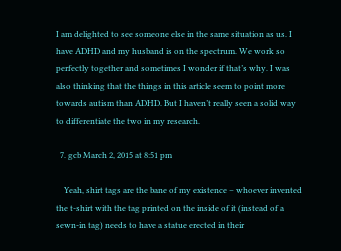I am delighted to see someone else in the same situation as us. I have ADHD and my husband is on the spectrum. We work so perfectly together and sometimes I wonder if that’s why. I was also thinking that the things in this article seem to point more towards autism than ADHD. But I haven’t really seen a solid way to differentiate the two in my research.

  7. gcb March 2, 2015 at 8:51 pm

    Yeah, shirt tags are the bane of my existence – whoever invented the t-shirt with the tag printed on the inside of it (instead of a sewn-in tag) needs to have a statue erected in their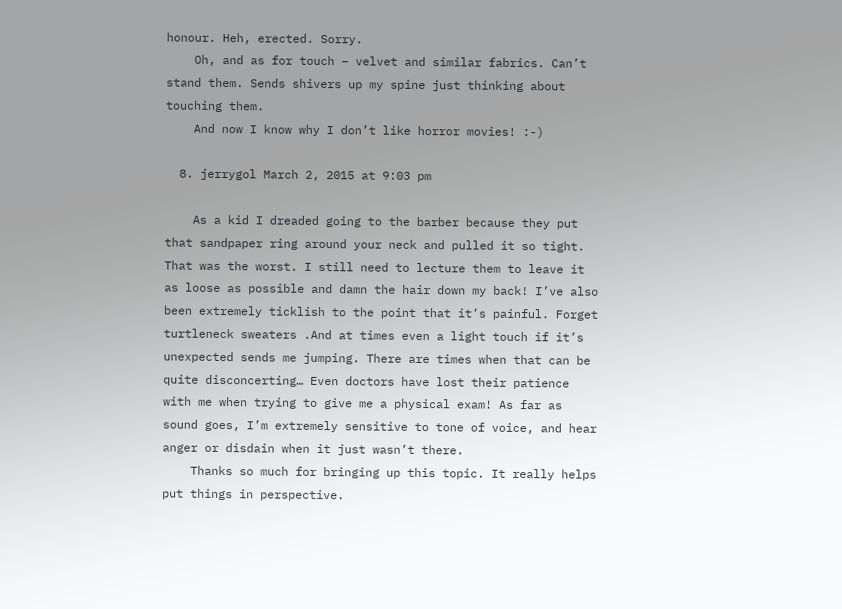honour. Heh, erected. Sorry.
    Oh, and as for touch – velvet and similar fabrics. Can’t stand them. Sends shivers up my spine just thinking about touching them.
    And now I know why I don’t like horror movies! :-)

  8. jerrygol March 2, 2015 at 9:03 pm

    As a kid I dreaded going to the barber because they put that sandpaper ring around your neck and pulled it so tight. That was the worst. I still need to lecture them to leave it as loose as possible and damn the hair down my back! I’ve also been extremely ticklish to the point that it’s painful. Forget turtleneck sweaters .And at times even a light touch if it’s unexpected sends me jumping. There are times when that can be quite disconcerting… Even doctors have lost their patience with me when trying to give me a physical exam! As far as sound goes, I’m extremely sensitive to tone of voice, and hear anger or disdain when it just wasn’t there.
    Thanks so much for bringing up this topic. It really helps put things in perspective.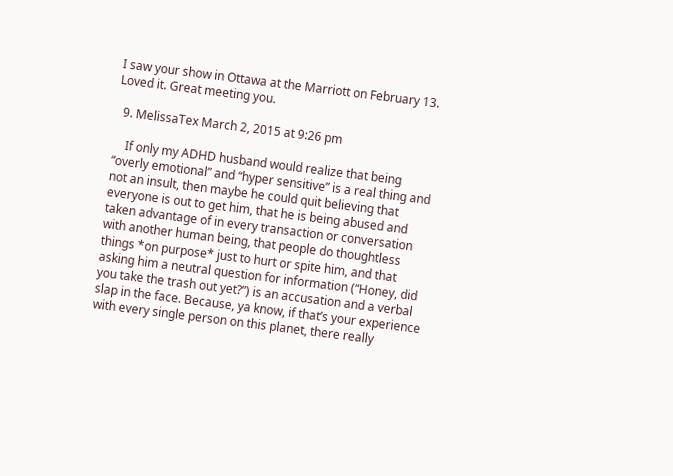I saw your show in Ottawa at the Marriott on February 13. Loved it. Great meeting you.

  9. MelissaTex March 2, 2015 at 9:26 pm

    If only my ADHD husband would realize that being “overly emotional” and “hyper sensitive” is a real thing and not an insult, then maybe he could quit believing that everyone is out to get him, that he is being abused and taken advantage of in every transaction or conversation with another human being, that people do thoughtless things *on purpose* just to hurt or spite him, and that asking him a neutral question for information (“Honey, did you take the trash out yet?”) is an accusation and a verbal slap in the face. Because, ya know, if that’s your experience with every single person on this planet, there really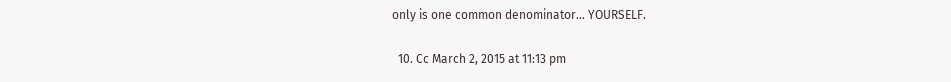only is one common denominator… YOURSELF.

  10. Cc March 2, 2015 at 11:13 pm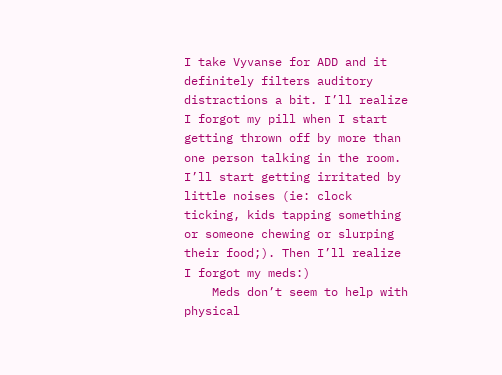I take Vyvanse for ADD and it definitely filters auditory distractions a bit. I’ll realize I forgot my pill when I start getting thrown off by more than one person talking in the room. I’ll start getting irritated by little noises (ie: clock ticking, kids tapping something or someone chewing or slurping their food;). Then I’ll realize I forgot my meds:)
    Meds don’t seem to help with physical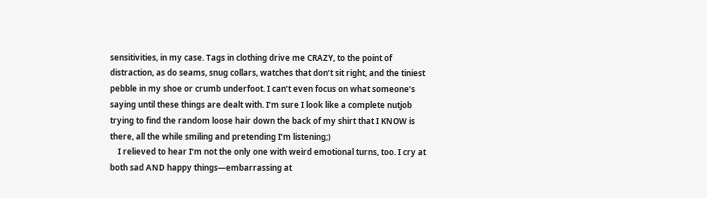sensitivities, in my case. Tags in clothing drive me CRAZY, to the point of distraction, as do seams, snug collars, watches that don’t sit right, and the tiniest pebble in my shoe or crumb underfoot. I can’t even focus on what someone’s saying until these things are dealt with. I’m sure I look like a complete nutjob trying to find the random loose hair down the back of my shirt that I KNOW is there, all the while smiling and pretending I’m listening;)
    I relieved to hear I’m not the only one with weird emotional turns, too. I cry at both sad AND happy things—embarrassing at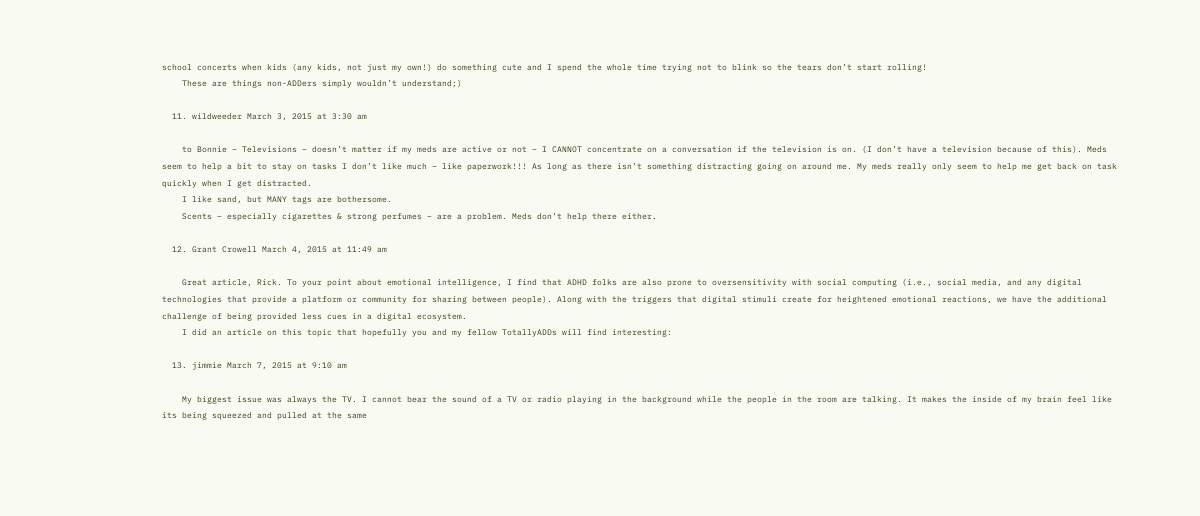school concerts when kids (any kids, not just my own!) do something cute and I spend the whole time trying not to blink so the tears don’t start rolling!
    These are things non-ADDers simply wouldn’t understand;)

  11. wildweeder March 3, 2015 at 3:30 am

    to Bonnie – Televisions – doesn’t matter if my meds are active or not – I CANNOT concentrate on a conversation if the television is on. (I don’t have a television because of this). Meds seem to help a bit to stay on tasks I don’t like much – like paperwork!!! As long as there isn’t something distracting going on around me. My meds really only seem to help me get back on task quickly when I get distracted.
    I like sand, but MANY tags are bothersome.
    Scents – especially cigarettes & strong perfumes – are a problem. Meds don’t help there either.

  12. Grant Crowell March 4, 2015 at 11:49 am

    Great article, Rick. To your point about emotional intelligence, I find that ADHD folks are also prone to oversensitivity with social computing (i.e., social media, and any digital technologies that provide a platform or community for sharing between people). Along with the triggers that digital stimuli create for heightened emotional reactions, we have the additional challenge of being provided less cues in a digital ecosystem.
    I did an article on this topic that hopefully you and my fellow TotallyADDs will find interesting:

  13. jimmie March 7, 2015 at 9:10 am

    My biggest issue was always the TV. I cannot bear the sound of a TV or radio playing in the background while the people in the room are talking. It makes the inside of my brain feel like its being squeezed and pulled at the same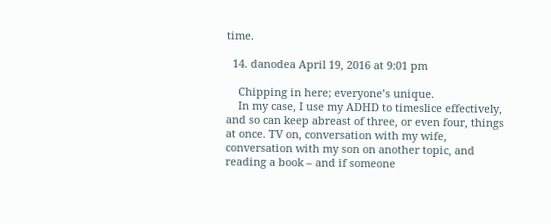time.

  14. danodea April 19, 2016 at 9:01 pm

    Chipping in here; everyone’s unique.
    In my case, I use my ADHD to timeslice effectively, and so can keep abreast of three, or even four, things at once. TV on, conversation with my wife, conversation with my son on another topic, and reading a book – and if someone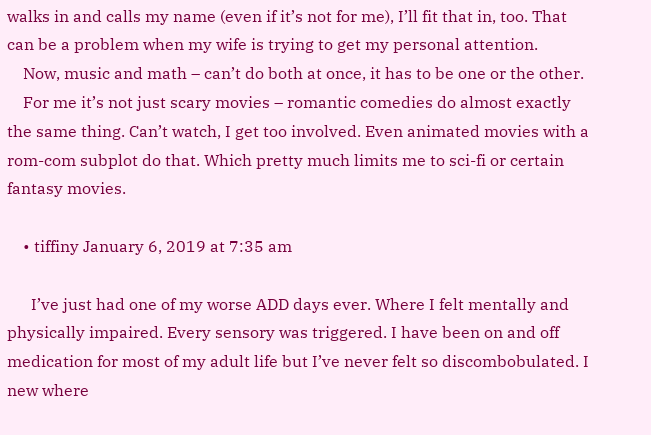walks in and calls my name (even if it’s not for me), I’ll fit that in, too. That can be a problem when my wife is trying to get my personal attention.
    Now, music and math – can’t do both at once, it has to be one or the other.
    For me it’s not just scary movies – romantic comedies do almost exactly the same thing. Can’t watch, I get too involved. Even animated movies with a rom-com subplot do that. Which pretty much limits me to sci-fi or certain fantasy movies.

    • tiffiny January 6, 2019 at 7:35 am

      I’ve just had one of my worse ADD days ever. Where I felt mentally and physically impaired. Every sensory was triggered. I have been on and off medication for most of my adult life but I’ve never felt so discombobulated. I new where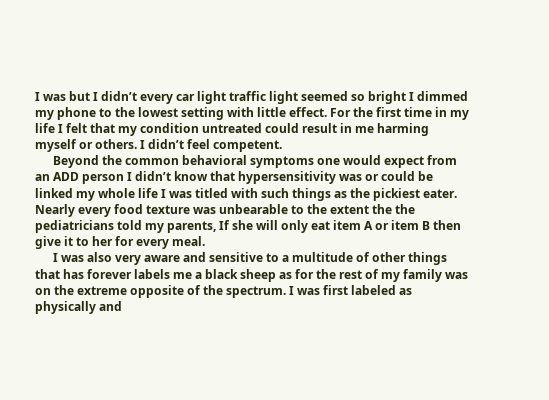I was but I didn’t every car light traffic light seemed so bright I dimmed my phone to the lowest setting with little effect. For the first time in my life I felt that my condition untreated could result in me harming myself or others. I didn’t feel competent.
      Beyond the common behavioral symptoms one would expect from an ADD person I didn’t know that hypersensitivity was or could be linked my whole life I was titled with such things as the pickiest eater. Nearly every food texture was unbearable to the extent the the pediatricians told my parents, If she will only eat item A or item B then give it to her for every meal.
      I was also very aware and sensitive to a multitude of other things that has forever labels me a black sheep as for the rest of my family was on the extreme opposite of the spectrum. I was first labeled as physically and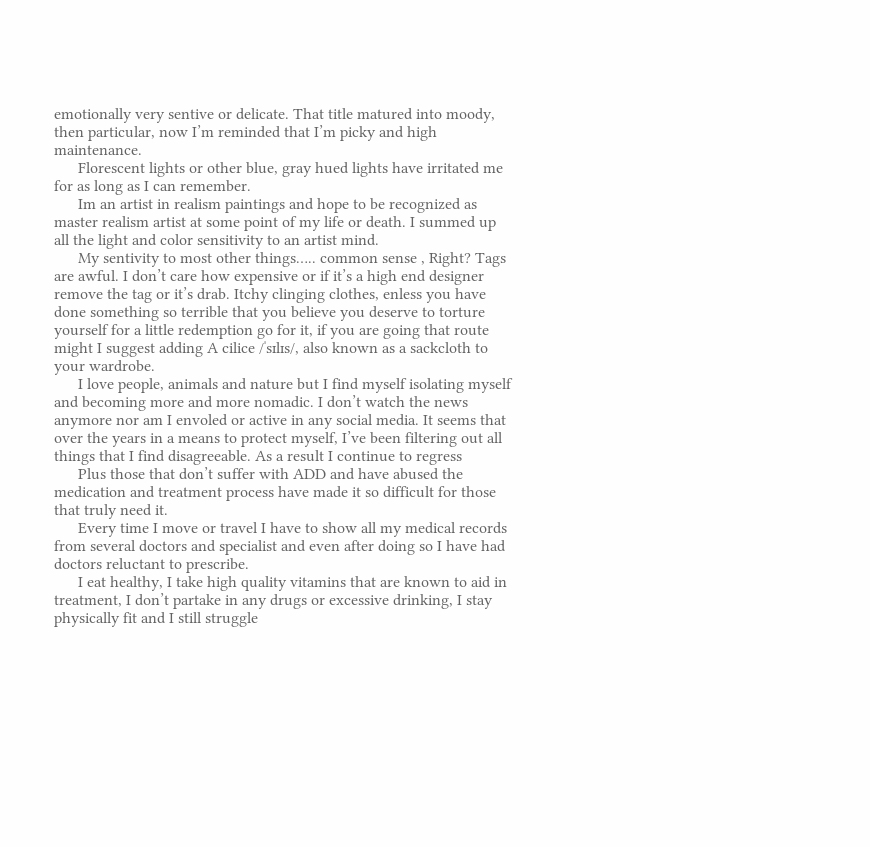emotionally very sentive or delicate. That title matured into moody, then particular, now I’m reminded that I’m picky and high maintenance.
      Florescent lights or other blue, gray hued lights have irritated me for as long as I can remember.
      Im an artist in realism paintings and hope to be recognized as master realism artist at some point of my life or death. I summed up all the light and color sensitivity to an artist mind.
      My sentivity to most other things….. common sense , Right? Tags are awful. I don’t care how expensive or if it’s a high end designer remove the tag or it’s drab. Itchy clinging clothes, enless you have done something so terrible that you believe you deserve to torture yourself for a little redemption go for it, if you are going that route might I suggest adding A cilice /ˈsɪlɪs/, also known as a sackcloth to your wardrobe.
      I love people, animals and nature but I find myself isolating myself and becoming more and more nomadic. I don’t watch the news anymore nor am I envoled or active in any social media. It seems that over the years in a means to protect myself, I’ve been filtering out all things that I find disagreeable. As a result I continue to regress
      Plus those that don’t suffer with ADD and have abused the medication and treatment process have made it so difficult for those that truly need it.
      Every time I move or travel I have to show all my medical records from several doctors and specialist and even after doing so I have had doctors reluctant to prescribe.
      I eat healthy, I take high quality vitamins that are known to aid in treatment, I don’t partake in any drugs or excessive drinking, I stay physically fit and I still struggle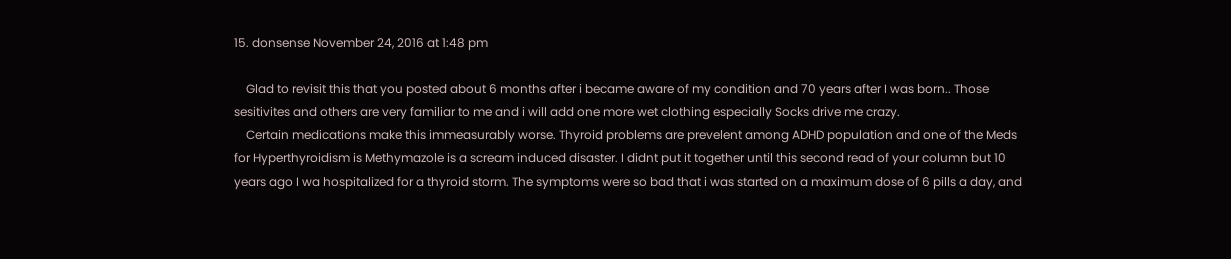15. donsense November 24, 2016 at 1:48 pm

    Glad to revisit this that you posted about 6 months after i became aware of my condition and 70 years after I was born.. Those sesitivites and others are very familiar to me and i will add one more wet clothing especially Socks drive me crazy.
    Certain medications make this immeasurably worse. Thyroid problems are prevelent among ADHD population and one of the Meds for Hyperthyroidism is Methymazole is a scream induced disaster. I didnt put it together until this second read of your column but 10 years ago I wa hospitalized for a thyroid storm. The symptoms were so bad that i was started on a maximum dose of 6 pills a day, and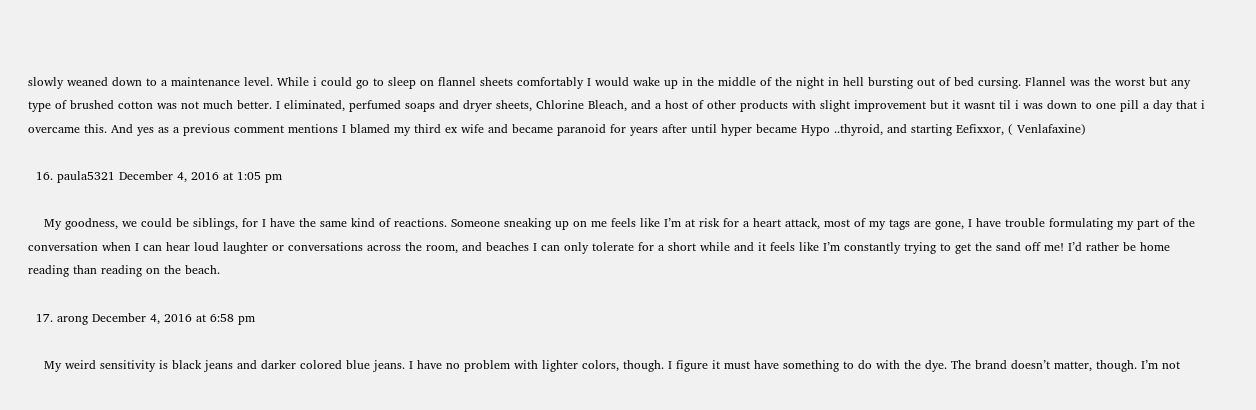slowly weaned down to a maintenance level. While i could go to sleep on flannel sheets comfortably I would wake up in the middle of the night in hell bursting out of bed cursing. Flannel was the worst but any type of brushed cotton was not much better. I eliminated, perfumed soaps and dryer sheets, Chlorine Bleach, and a host of other products with slight improvement but it wasnt til i was down to one pill a day that i overcame this. And yes as a previous comment mentions I blamed my third ex wife and became paranoid for years after until hyper became Hypo ..thyroid, and starting Eefixxor, ( Venlafaxine)

  16. paula5321 December 4, 2016 at 1:05 pm

    My goodness, we could be siblings, for I have the same kind of reactions. Someone sneaking up on me feels like I’m at risk for a heart attack, most of my tags are gone, I have trouble formulating my part of the conversation when I can hear loud laughter or conversations across the room, and beaches I can only tolerate for a short while and it feels like I’m constantly trying to get the sand off me! I’d rather be home reading than reading on the beach.

  17. arong December 4, 2016 at 6:58 pm

    My weird sensitivity is black jeans and darker colored blue jeans. I have no problem with lighter colors, though. I figure it must have something to do with the dye. The brand doesn’t matter, though. I’m not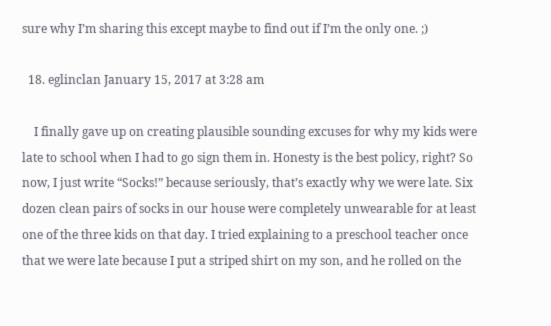sure why I’m sharing this except maybe to find out if I’m the only one. ;)

  18. eglinclan January 15, 2017 at 3:28 am

    I finally gave up on creating plausible sounding excuses for why my kids were late to school when I had to go sign them in. Honesty is the best policy, right? So now, I just write “Socks!” because seriously, that’s exactly why we were late. Six dozen clean pairs of socks in our house were completely unwearable for at least one of the three kids on that day. I tried explaining to a preschool teacher once that we were late because I put a striped shirt on my son, and he rolled on the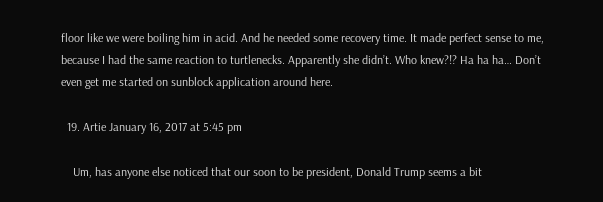floor like we were boiling him in acid. And he needed some recovery time. It made perfect sense to me, because I had the same reaction to turtlenecks. Apparently she didn’t. Who knew?!? Ha ha ha… Don’t even get me started on sunblock application around here.

  19. Artie January 16, 2017 at 5:45 pm

    Um, has anyone else noticed that our soon to be president, Donald Trump seems a bit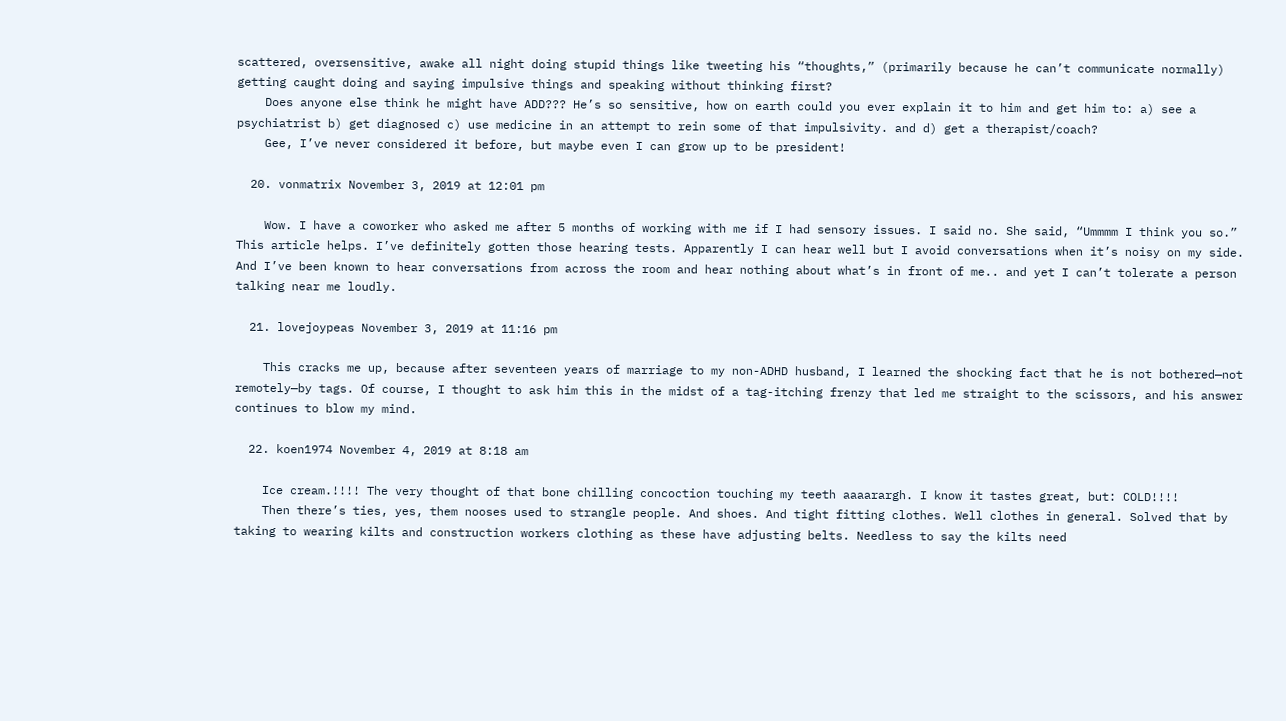scattered, oversensitive, awake all night doing stupid things like tweeting his “thoughts,” (primarily because he can’t communicate normally) getting caught doing and saying impulsive things and speaking without thinking first?
    Does anyone else think he might have ADD??? He’s so sensitive, how on earth could you ever explain it to him and get him to: a) see a psychiatrist b) get diagnosed c) use medicine in an attempt to rein some of that impulsivity. and d) get a therapist/coach?
    Gee, I’ve never considered it before, but maybe even I can grow up to be president!

  20. vonmatrix November 3, 2019 at 12:01 pm

    Wow. I have a coworker who asked me after 5 months of working with me if I had sensory issues. I said no. She said, “Ummmm I think you so.” This article helps. I’ve definitely gotten those hearing tests. Apparently I can hear well but I avoid conversations when it’s noisy on my side. And I’ve been known to hear conversations from across the room and hear nothing about what’s in front of me.. and yet I can’t tolerate a person talking near me loudly.

  21. lovejoypeas November 3, 2019 at 11:16 pm

    This cracks me up, because after seventeen years of marriage to my non-ADHD husband, I learned the shocking fact that he is not bothered—not remotely—by tags. Of course, I thought to ask him this in the midst of a tag-itching frenzy that led me straight to the scissors, and his answer continues to blow my mind.

  22. koen1974 November 4, 2019 at 8:18 am

    Ice cream.!!!! The very thought of that bone chilling concoction touching my teeth aaaarargh. I know it tastes great, but: COLD!!!!
    Then there’s ties, yes, them nooses used to strangle people. And shoes. And tight fitting clothes. Well clothes in general. Solved that by taking to wearing kilts and construction workers clothing as these have adjusting belts. Needless to say the kilts need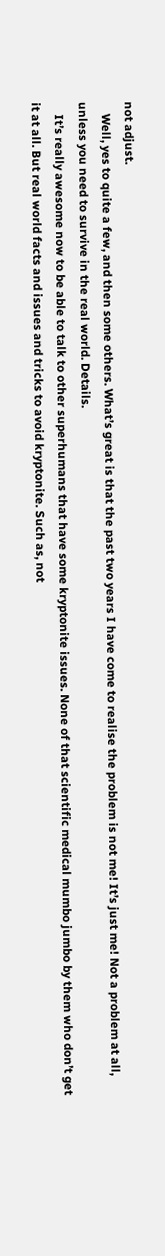not adjust.
    Well, yes to quite a few, and then some others. What’s great is that the past two years I have come to realise the problem is not me! It’s just me! Not a problem at all, unless you need to survive in the real world. Details.
    It’s really awesome now to be able to talk to other superhumans that have some kryptonite issues. None of that scientific medical mumbo jumbo by them who don’t get it at all. But real world facts and issues and tricks to avoid kryptonite. Such as, not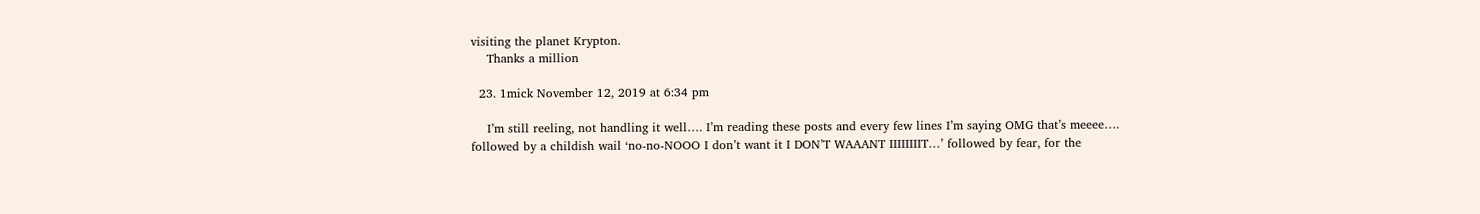visiting the planet Krypton.
    Thanks a million

  23. 1mick November 12, 2019 at 6:34 pm

    I’m still reeling, not handling it well…. I’m reading these posts and every few lines I’m saying OMG that’s meeee…. followed by a childish wail ‘no-no-NOOO I don’t want it I DON’T WAAANT IIIIIIIIT…’ followed by fear, for the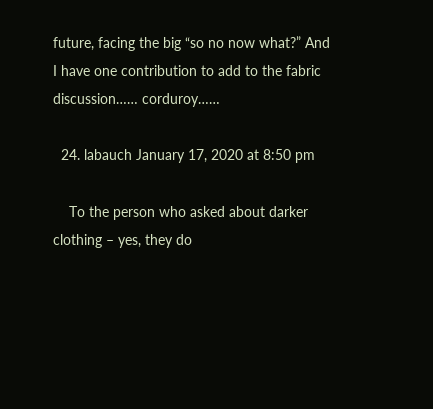future, facing the big “so no now what?” And I have one contribution to add to the fabric discussion…… corduroy……

  24. labauch January 17, 2020 at 8:50 pm

    To the person who asked about darker clothing – yes, they do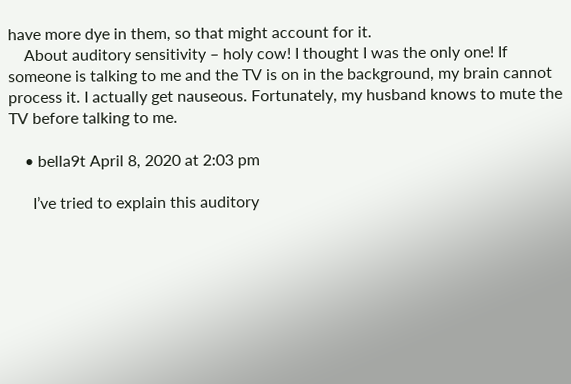have more dye in them, so that might account for it.
    About auditory sensitivity – holy cow! I thought I was the only one! If someone is talking to me and the TV is on in the background, my brain cannot process it. I actually get nauseous. Fortunately, my husband knows to mute the TV before talking to me.

    • bella9t April 8, 2020 at 2:03 pm

      I’ve tried to explain this auditory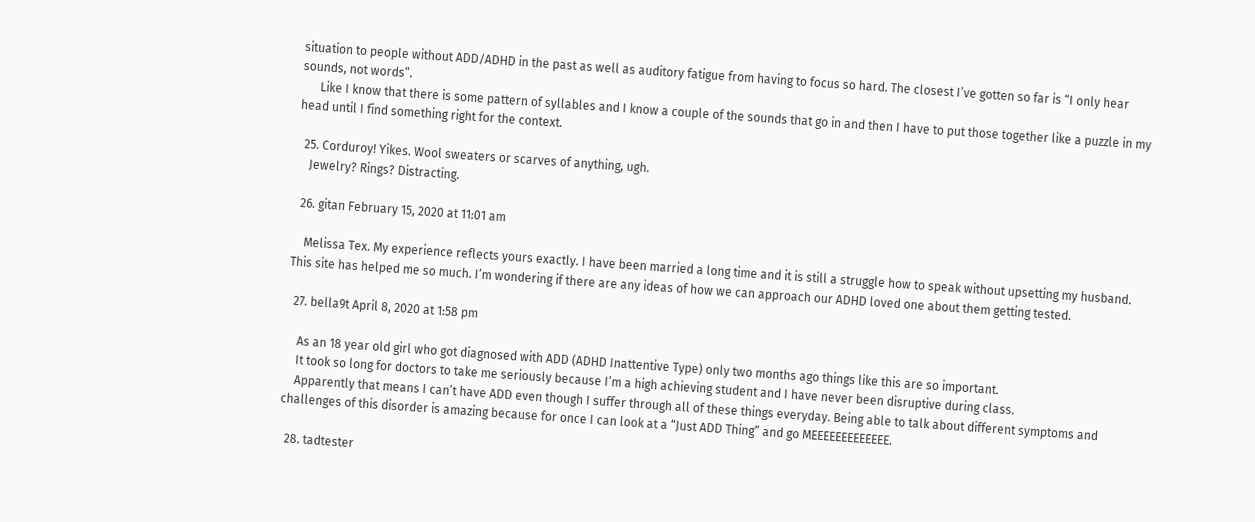situation to people without ADD/ADHD in the past as well as auditory fatigue from having to focus so hard. The closest I’ve gotten so far is “I only hear sounds, not words”.
      Like I know that there is some pattern of syllables and I know a couple of the sounds that go in and then I have to put those together like a puzzle in my head until I find something right for the context.

  25. Corduroy! Yikes. Wool sweaters or scarves of anything, ugh.
    Jewelry? Rings? Distracting.

  26. gitan February 15, 2020 at 11:01 am

    Melissa Tex. My experience reflects yours exactly. I have been married a long time and it is still a struggle how to speak without upsetting my husband. This site has helped me so much. I’m wondering if there are any ideas of how we can approach our ADHD loved one about them getting tested.

  27. bella9t April 8, 2020 at 1:58 pm

    As an 18 year old girl who got diagnosed with ADD (ADHD Inattentive Type) only two months ago things like this are so important.
    It took so long for doctors to take me seriously because I’m a high achieving student and I have never been disruptive during class.
    Apparently that means I can’t have ADD even though I suffer through all of these things everyday. Being able to talk about different symptoms and challenges of this disorder is amazing because for once I can look at a “Just ADD Thing” and go MEEEEEEEEEEEEE.

  28. tadtester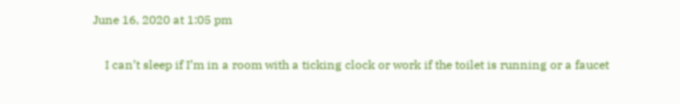June 16, 2020 at 1:05 pm

    I can’t sleep if I’m in a room with a ticking clock or work if the toilet is running or a faucet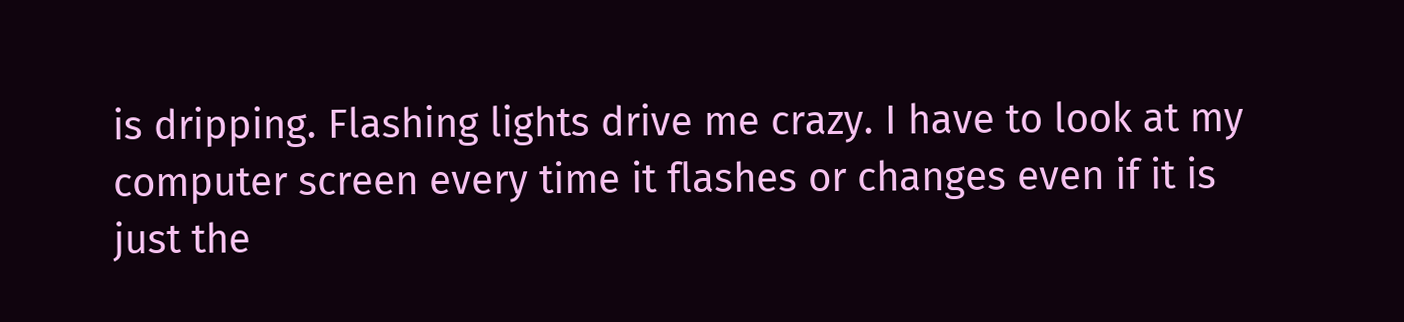is dripping. Flashing lights drive me crazy. I have to look at my computer screen every time it flashes or changes even if it is just the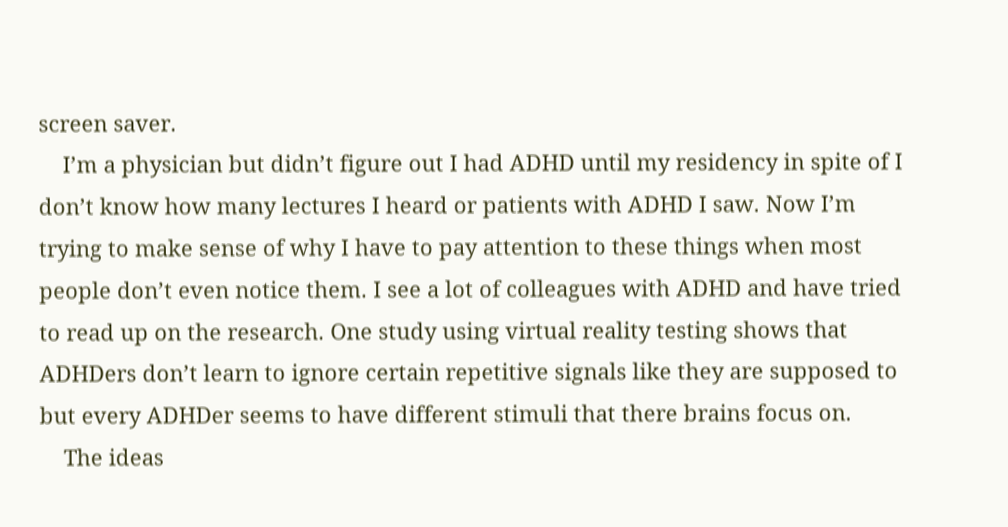screen saver.
    I’m a physician but didn’t figure out I had ADHD until my residency in spite of I don’t know how many lectures I heard or patients with ADHD I saw. Now I’m trying to make sense of why I have to pay attention to these things when most people don’t even notice them. I see a lot of colleagues with ADHD and have tried to read up on the research. One study using virtual reality testing shows that ADHDers don’t learn to ignore certain repetitive signals like they are supposed to but every ADHDer seems to have different stimuli that there brains focus on.
    The ideas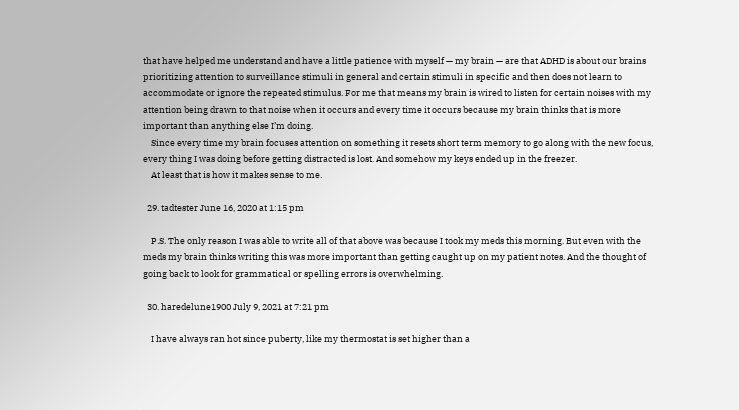that have helped me understand and have a little patience with myself — my brain — are that ADHD is about our brains prioritizing attention to surveillance stimuli in general and certain stimuli in specific and then does not learn to accommodate or ignore the repeated stimulus. For me that means my brain is wired to listen for certain noises with my attention being drawn to that noise when it occurs and every time it occurs because my brain thinks that is more important than anything else I’m doing.
    Since every time my brain focuses attention on something it resets short term memory to go along with the new focus, every thing I was doing before getting distracted is lost. And somehow my keys ended up in the freezer.
    At least that is how it makes sense to me.

  29. tadtester June 16, 2020 at 1:15 pm

    P.S. The only reason I was able to write all of that above was because I took my meds this morning. But even with the meds my brain thinks writing this was more important than getting caught up on my patient notes. And the thought of going back to look for grammatical or spelling errors is overwhelming.

  30. haredelune1900 July 9, 2021 at 7:21 pm

    I have always ran hot since puberty, like my thermostat is set higher than a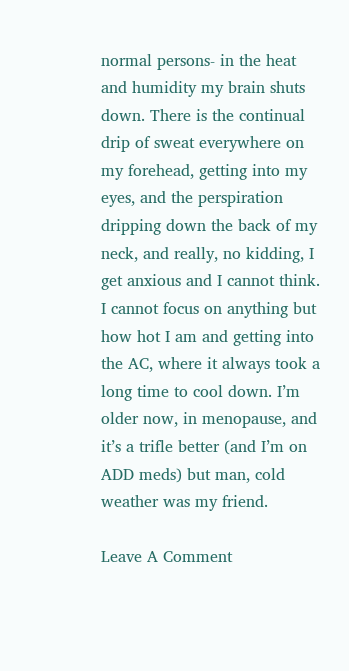normal persons- in the heat and humidity my brain shuts down. There is the continual drip of sweat everywhere on my forehead, getting into my eyes, and the perspiration dripping down the back of my neck, and really, no kidding, I get anxious and I cannot think. I cannot focus on anything but how hot I am and getting into the AC, where it always took a long time to cool down. I’m older now, in menopause, and it’s a trifle better (and I’m on ADD meds) but man, cold weather was my friend.

Leave A Comment